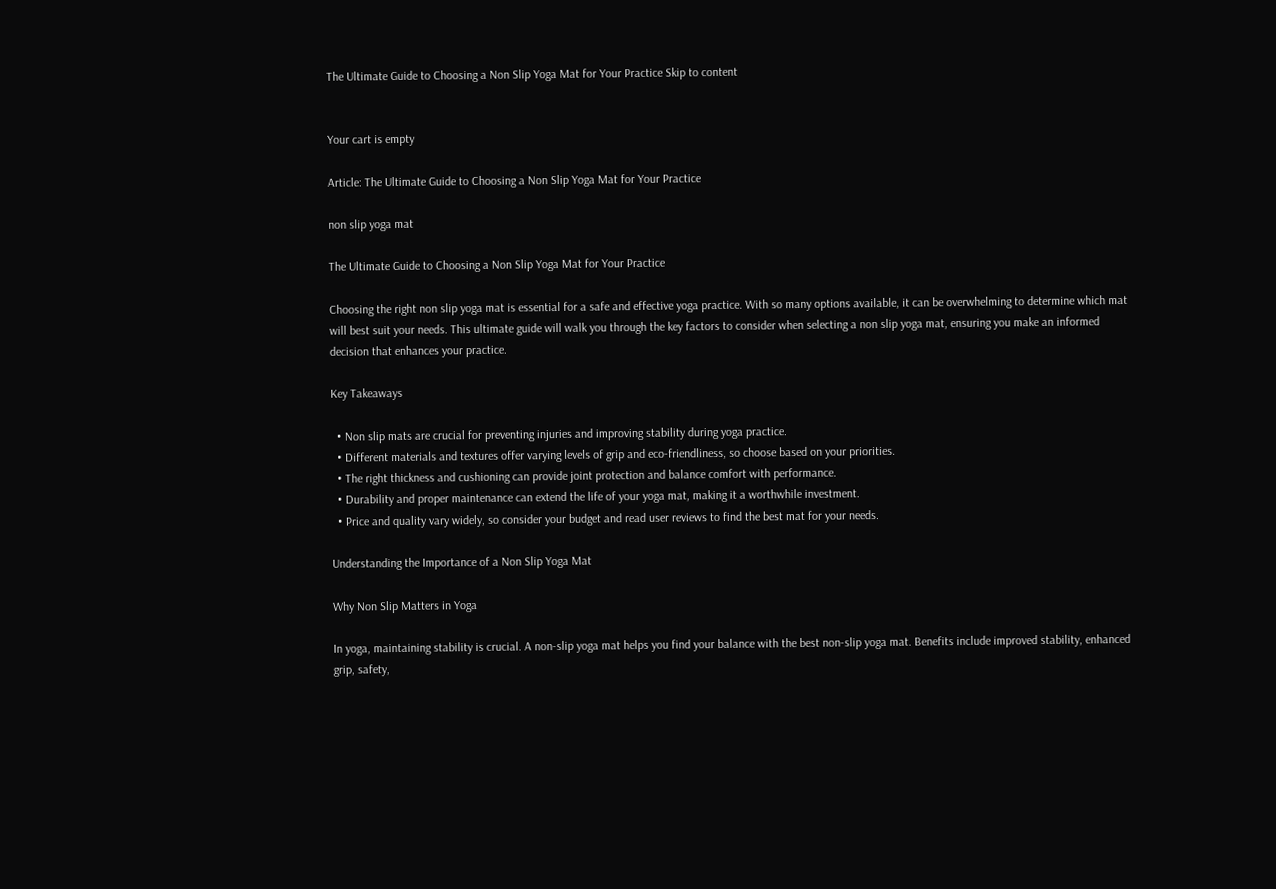The Ultimate Guide to Choosing a Non Slip Yoga Mat for Your Practice Skip to content


Your cart is empty

Article: The Ultimate Guide to Choosing a Non Slip Yoga Mat for Your Practice

non slip yoga mat

The Ultimate Guide to Choosing a Non Slip Yoga Mat for Your Practice

Choosing the right non slip yoga mat is essential for a safe and effective yoga practice. With so many options available, it can be overwhelming to determine which mat will best suit your needs. This ultimate guide will walk you through the key factors to consider when selecting a non slip yoga mat, ensuring you make an informed decision that enhances your practice.

Key Takeaways

  • Non slip mats are crucial for preventing injuries and improving stability during yoga practice.
  • Different materials and textures offer varying levels of grip and eco-friendliness, so choose based on your priorities.
  • The right thickness and cushioning can provide joint protection and balance comfort with performance.
  • Durability and proper maintenance can extend the life of your yoga mat, making it a worthwhile investment.
  • Price and quality vary widely, so consider your budget and read user reviews to find the best mat for your needs.

Understanding the Importance of a Non Slip Yoga Mat

Why Non Slip Matters in Yoga

In yoga, maintaining stability is crucial. A non-slip yoga mat helps you find your balance with the best non-slip yoga mat. Benefits include improved stability, enhanced grip, safety,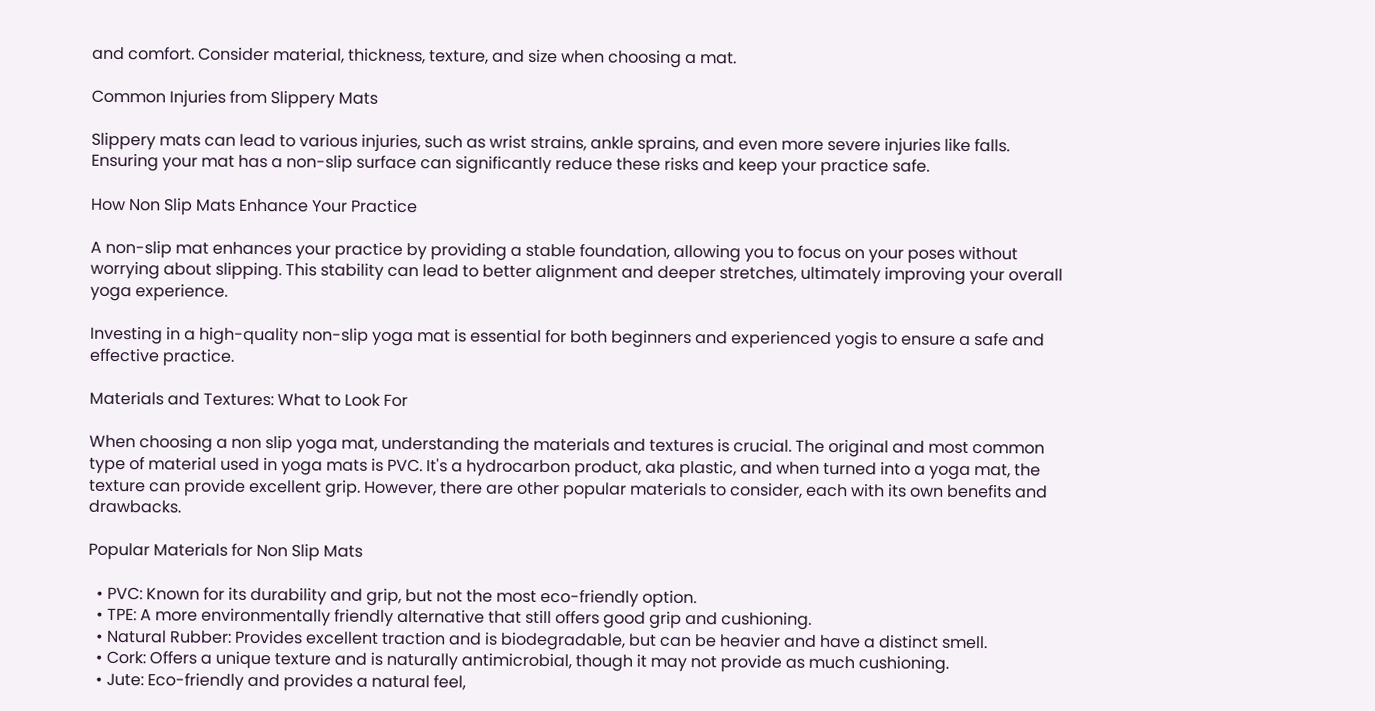and comfort. Consider material, thickness, texture, and size when choosing a mat.

Common Injuries from Slippery Mats

Slippery mats can lead to various injuries, such as wrist strains, ankle sprains, and even more severe injuries like falls. Ensuring your mat has a non-slip surface can significantly reduce these risks and keep your practice safe.

How Non Slip Mats Enhance Your Practice

A non-slip mat enhances your practice by providing a stable foundation, allowing you to focus on your poses without worrying about slipping. This stability can lead to better alignment and deeper stretches, ultimately improving your overall yoga experience.

Investing in a high-quality non-slip yoga mat is essential for both beginners and experienced yogis to ensure a safe and effective practice.

Materials and Textures: What to Look For

When choosing a non slip yoga mat, understanding the materials and textures is crucial. The original and most common type of material used in yoga mats is PVC. It's a hydrocarbon product, aka plastic, and when turned into a yoga mat, the texture can provide excellent grip. However, there are other popular materials to consider, each with its own benefits and drawbacks.

Popular Materials for Non Slip Mats

  • PVC: Known for its durability and grip, but not the most eco-friendly option.
  • TPE: A more environmentally friendly alternative that still offers good grip and cushioning.
  • Natural Rubber: Provides excellent traction and is biodegradable, but can be heavier and have a distinct smell.
  • Cork: Offers a unique texture and is naturally antimicrobial, though it may not provide as much cushioning.
  • Jute: Eco-friendly and provides a natural feel,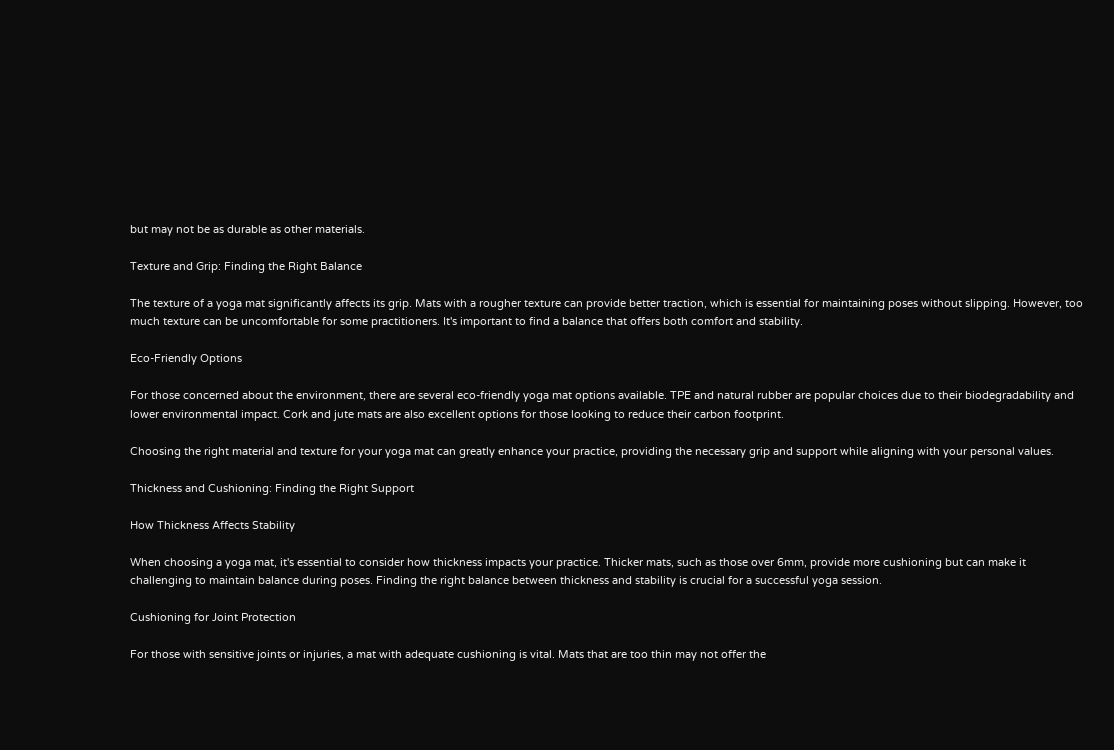but may not be as durable as other materials.

Texture and Grip: Finding the Right Balance

The texture of a yoga mat significantly affects its grip. Mats with a rougher texture can provide better traction, which is essential for maintaining poses without slipping. However, too much texture can be uncomfortable for some practitioners. It's important to find a balance that offers both comfort and stability.

Eco-Friendly Options

For those concerned about the environment, there are several eco-friendly yoga mat options available. TPE and natural rubber are popular choices due to their biodegradability and lower environmental impact. Cork and jute mats are also excellent options for those looking to reduce their carbon footprint.

Choosing the right material and texture for your yoga mat can greatly enhance your practice, providing the necessary grip and support while aligning with your personal values.

Thickness and Cushioning: Finding the Right Support

How Thickness Affects Stability

When choosing a yoga mat, it's essential to consider how thickness impacts your practice. Thicker mats, such as those over 6mm, provide more cushioning but can make it challenging to maintain balance during poses. Finding the right balance between thickness and stability is crucial for a successful yoga session.

Cushioning for Joint Protection

For those with sensitive joints or injuries, a mat with adequate cushioning is vital. Mats that are too thin may not offer the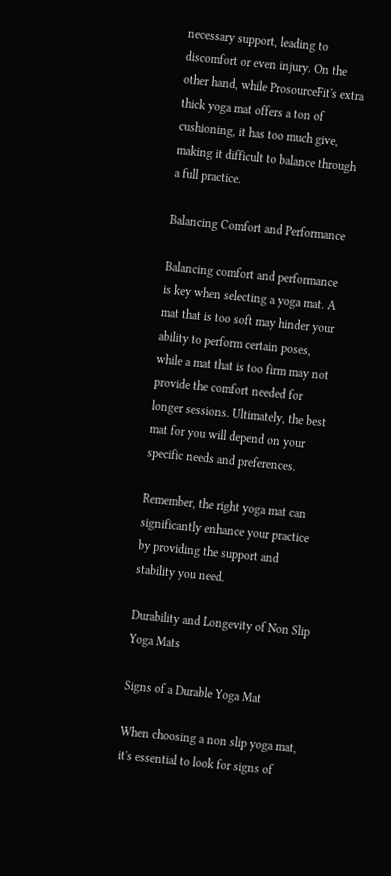necessary support, leading to discomfort or even injury. On the other hand, while ProsourceFit's extra thick yoga mat offers a ton of cushioning, it has too much give, making it difficult to balance through a full practice.

Balancing Comfort and Performance

Balancing comfort and performance is key when selecting a yoga mat. A mat that is too soft may hinder your ability to perform certain poses, while a mat that is too firm may not provide the comfort needed for longer sessions. Ultimately, the best mat for you will depend on your specific needs and preferences.

Remember, the right yoga mat can significantly enhance your practice by providing the support and stability you need.

Durability and Longevity of Non Slip Yoga Mats

Signs of a Durable Yoga Mat

When choosing a non slip yoga mat, it's essential to look for signs of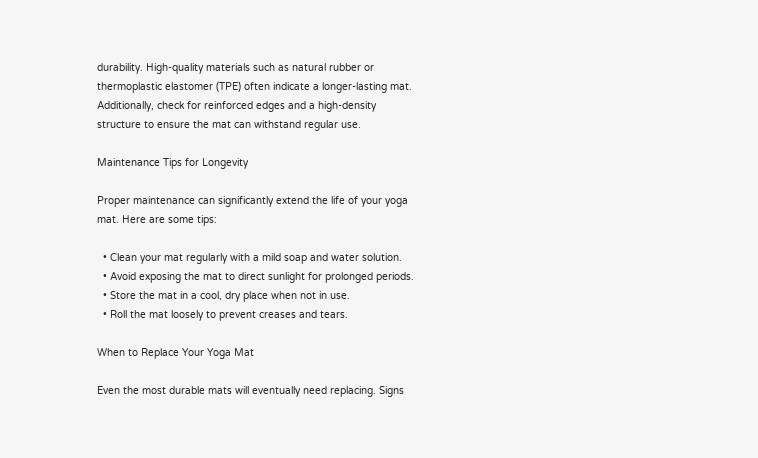durability. High-quality materials such as natural rubber or thermoplastic elastomer (TPE) often indicate a longer-lasting mat. Additionally, check for reinforced edges and a high-density structure to ensure the mat can withstand regular use.

Maintenance Tips for Longevity

Proper maintenance can significantly extend the life of your yoga mat. Here are some tips:

  • Clean your mat regularly with a mild soap and water solution.
  • Avoid exposing the mat to direct sunlight for prolonged periods.
  • Store the mat in a cool, dry place when not in use.
  • Roll the mat loosely to prevent creases and tears.

When to Replace Your Yoga Mat

Even the most durable mats will eventually need replacing. Signs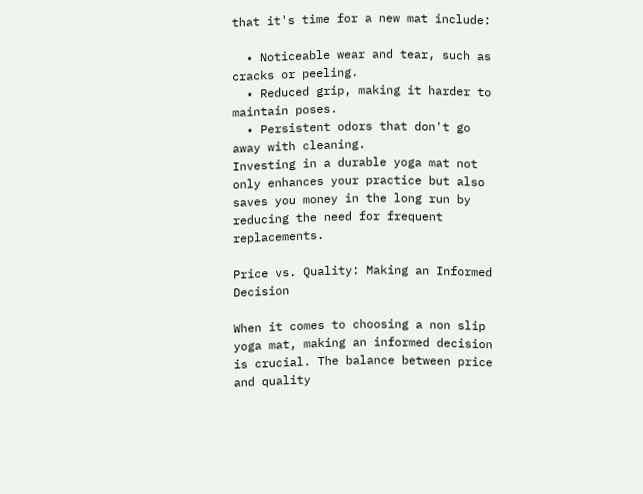that it's time for a new mat include:

  • Noticeable wear and tear, such as cracks or peeling.
  • Reduced grip, making it harder to maintain poses.
  • Persistent odors that don't go away with cleaning.
Investing in a durable yoga mat not only enhances your practice but also saves you money in the long run by reducing the need for frequent replacements.

Price vs. Quality: Making an Informed Decision

When it comes to choosing a non slip yoga mat, making an informed decision is crucial. The balance between price and quality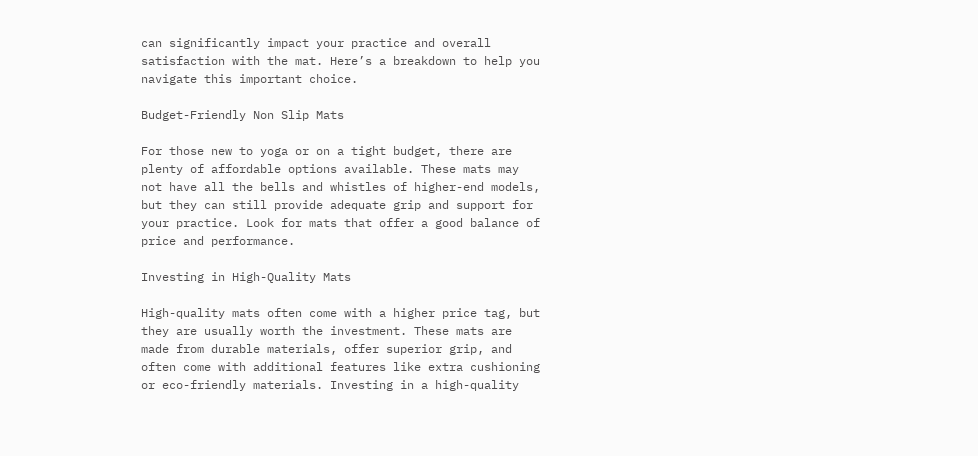can significantly impact your practice and overall satisfaction with the mat. Here’s a breakdown to help you navigate this important choice.

Budget-Friendly Non Slip Mats

For those new to yoga or on a tight budget, there are plenty of affordable options available. These mats may not have all the bells and whistles of higher-end models, but they can still provide adequate grip and support for your practice. Look for mats that offer a good balance of price and performance.

Investing in High-Quality Mats

High-quality mats often come with a higher price tag, but they are usually worth the investment. These mats are made from durable materials, offer superior grip, and often come with additional features like extra cushioning or eco-friendly materials. Investing in a high-quality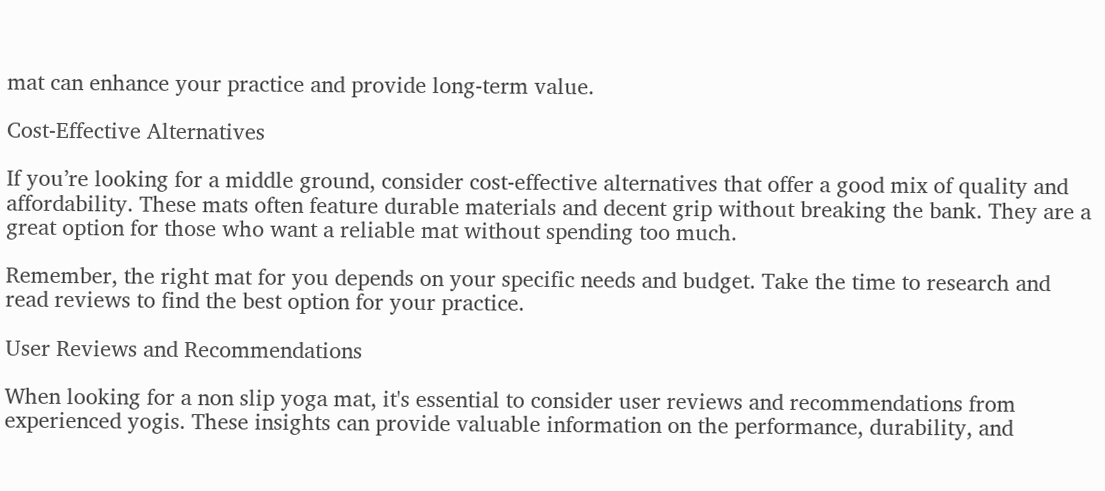mat can enhance your practice and provide long-term value.

Cost-Effective Alternatives

If you’re looking for a middle ground, consider cost-effective alternatives that offer a good mix of quality and affordability. These mats often feature durable materials and decent grip without breaking the bank. They are a great option for those who want a reliable mat without spending too much.

Remember, the right mat for you depends on your specific needs and budget. Take the time to research and read reviews to find the best option for your practice.

User Reviews and Recommendations

When looking for a non slip yoga mat, it's essential to consider user reviews and recommendations from experienced yogis. These insights can provide valuable information on the performance, durability, and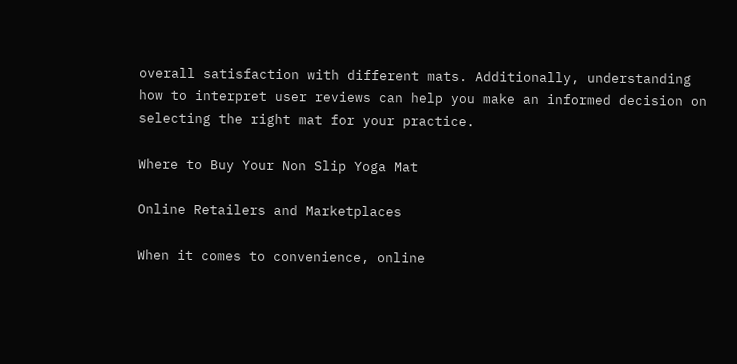overall satisfaction with different mats. Additionally, understanding how to interpret user reviews can help you make an informed decision on selecting the right mat for your practice.

Where to Buy Your Non Slip Yoga Mat

Online Retailers and Marketplaces

When it comes to convenience, online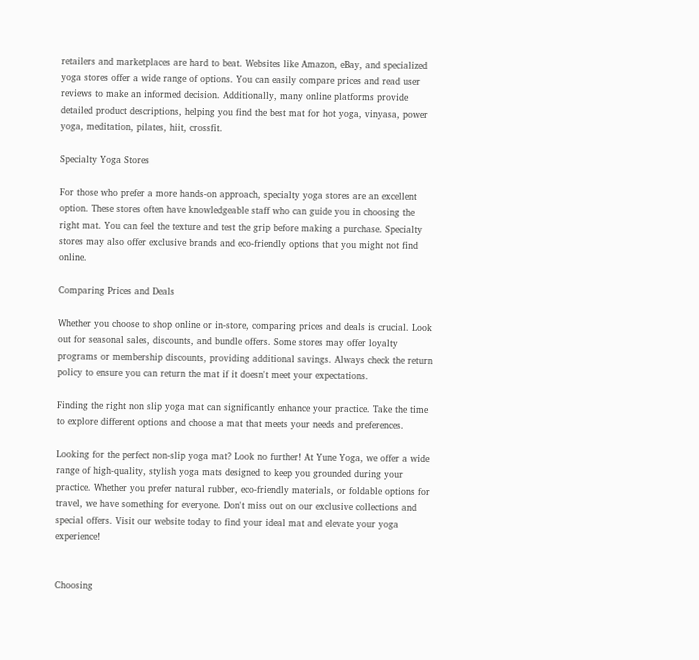retailers and marketplaces are hard to beat. Websites like Amazon, eBay, and specialized yoga stores offer a wide range of options. You can easily compare prices and read user reviews to make an informed decision. Additionally, many online platforms provide detailed product descriptions, helping you find the best mat for hot yoga, vinyasa, power yoga, meditation, pilates, hiit, crossfit.

Specialty Yoga Stores

For those who prefer a more hands-on approach, specialty yoga stores are an excellent option. These stores often have knowledgeable staff who can guide you in choosing the right mat. You can feel the texture and test the grip before making a purchase. Specialty stores may also offer exclusive brands and eco-friendly options that you might not find online.

Comparing Prices and Deals

Whether you choose to shop online or in-store, comparing prices and deals is crucial. Look out for seasonal sales, discounts, and bundle offers. Some stores may offer loyalty programs or membership discounts, providing additional savings. Always check the return policy to ensure you can return the mat if it doesn't meet your expectations.

Finding the right non slip yoga mat can significantly enhance your practice. Take the time to explore different options and choose a mat that meets your needs and preferences.

Looking for the perfect non-slip yoga mat? Look no further! At Yune Yoga, we offer a wide range of high-quality, stylish yoga mats designed to keep you grounded during your practice. Whether you prefer natural rubber, eco-friendly materials, or foldable options for travel, we have something for everyone. Don't miss out on our exclusive collections and special offers. Visit our website today to find your ideal mat and elevate your yoga experience!


Choosing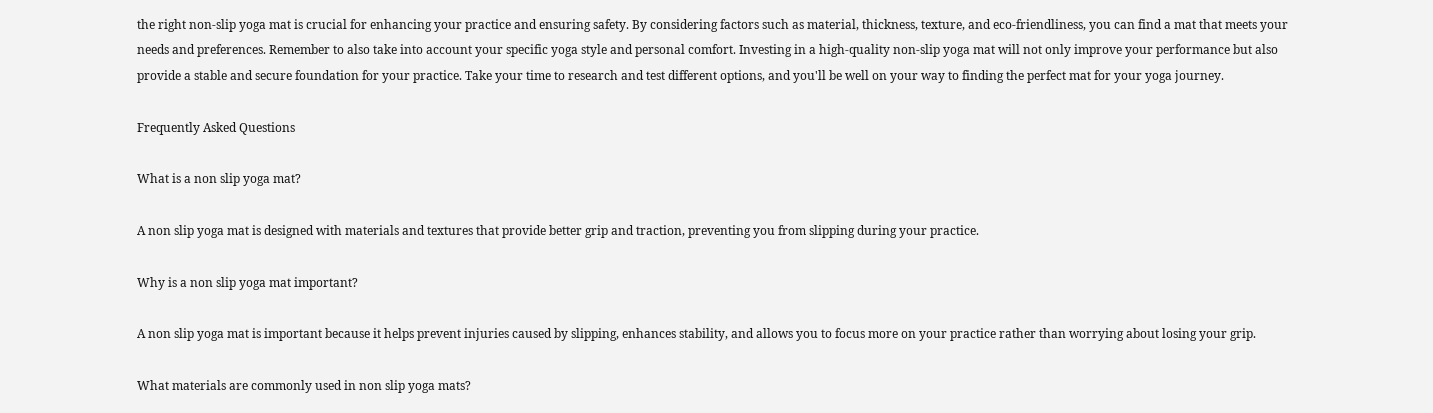the right non-slip yoga mat is crucial for enhancing your practice and ensuring safety. By considering factors such as material, thickness, texture, and eco-friendliness, you can find a mat that meets your needs and preferences. Remember to also take into account your specific yoga style and personal comfort. Investing in a high-quality non-slip yoga mat will not only improve your performance but also provide a stable and secure foundation for your practice. Take your time to research and test different options, and you'll be well on your way to finding the perfect mat for your yoga journey.

Frequently Asked Questions

What is a non slip yoga mat?

A non slip yoga mat is designed with materials and textures that provide better grip and traction, preventing you from slipping during your practice.

Why is a non slip yoga mat important?

A non slip yoga mat is important because it helps prevent injuries caused by slipping, enhances stability, and allows you to focus more on your practice rather than worrying about losing your grip.

What materials are commonly used in non slip yoga mats?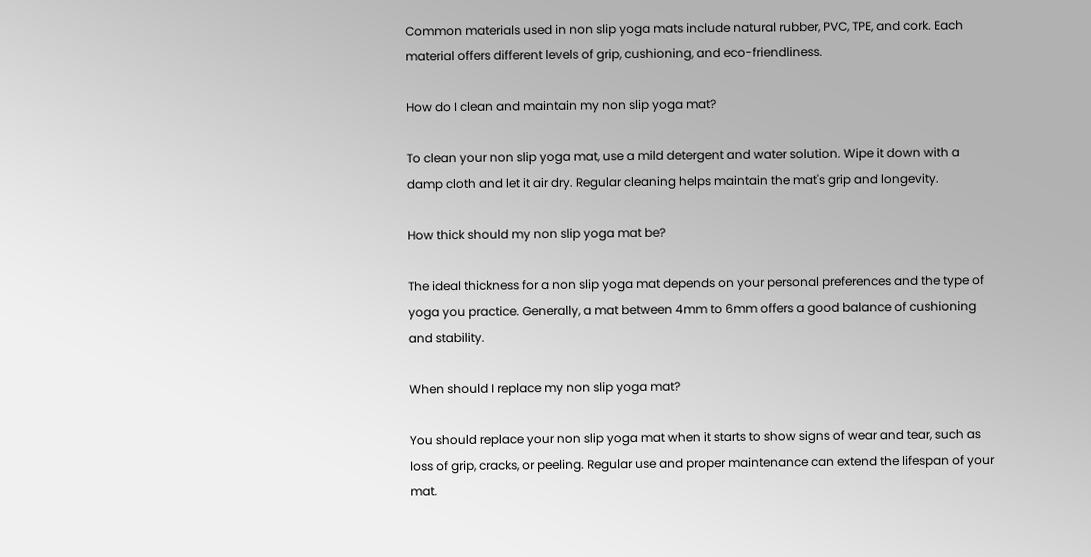Common materials used in non slip yoga mats include natural rubber, PVC, TPE, and cork. Each material offers different levels of grip, cushioning, and eco-friendliness.

How do I clean and maintain my non slip yoga mat?

To clean your non slip yoga mat, use a mild detergent and water solution. Wipe it down with a damp cloth and let it air dry. Regular cleaning helps maintain the mat's grip and longevity.

How thick should my non slip yoga mat be?

The ideal thickness for a non slip yoga mat depends on your personal preferences and the type of yoga you practice. Generally, a mat between 4mm to 6mm offers a good balance of cushioning and stability.

When should I replace my non slip yoga mat?

You should replace your non slip yoga mat when it starts to show signs of wear and tear, such as loss of grip, cracks, or peeling. Regular use and proper maintenance can extend the lifespan of your mat.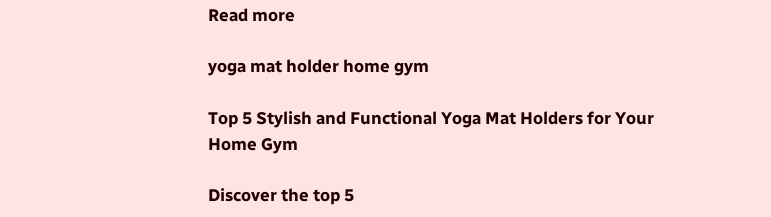Read more

yoga mat holder home gym

Top 5 Stylish and Functional Yoga Mat Holders for Your Home Gym

Discover the top 5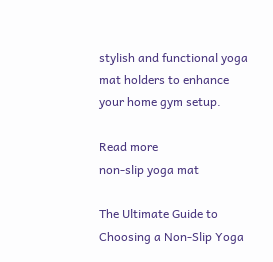stylish and functional yoga mat holders to enhance your home gym setup.

Read more
non-slip yoga mat

The Ultimate Guide to Choosing a Non-Slip Yoga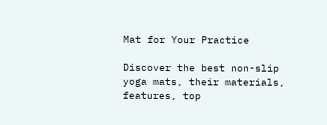Mat for Your Practice

Discover the best non-slip yoga mats, their materials, features, top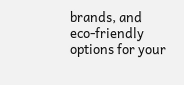brands, and eco-friendly options for your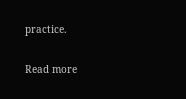practice.

Read more